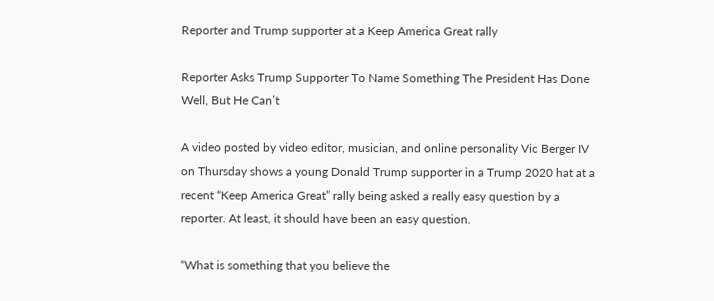Reporter and Trump supporter at a Keep America Great rally

Reporter Asks Trump Supporter To Name Something The President Has Done Well, But He Can’t

A video posted by video editor, musician, and online personality Vic Berger IV on Thursday shows a young Donald Trump supporter in a Trump 2020 hat at a recent “Keep America Great” rally being asked a really easy question by a reporter. At least, it should have been an easy question.

“What is something that you believe the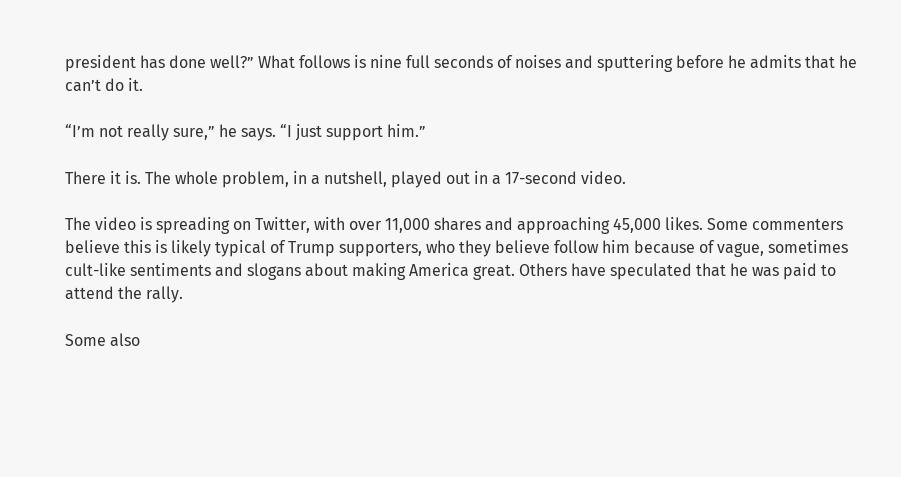president has done well?” What follows is nine full seconds of noises and sputtering before he admits that he can’t do it.

“I’m not really sure,” he says. “I just support him.”

There it is. The whole problem, in a nutshell, played out in a 17-second video.

The video is spreading on Twitter, with over 11,000 shares and approaching 45,000 likes. Some commenters believe this is likely typical of Trump supporters, who they believe follow him because of vague, sometimes cult-like sentiments and slogans about making America great. Others have speculated that he was paid to attend the rally.

Some also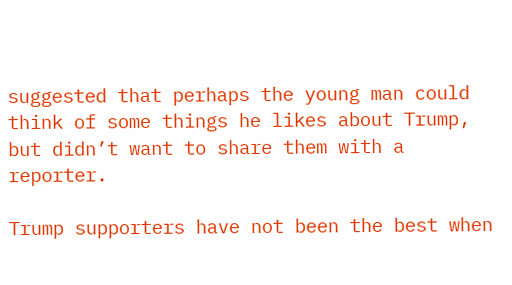suggested that perhaps the young man could think of some things he likes about Trump, but didn’t want to share them with a reporter.

Trump supporters have not been the best when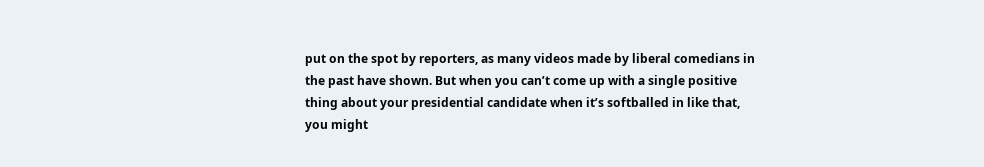put on the spot by reporters, as many videos made by liberal comedians in the past have shown. But when you can’t come up with a single positive thing about your presidential candidate when it’s softballed in like that, you might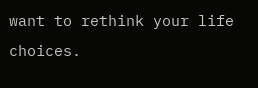want to rethink your life choices.